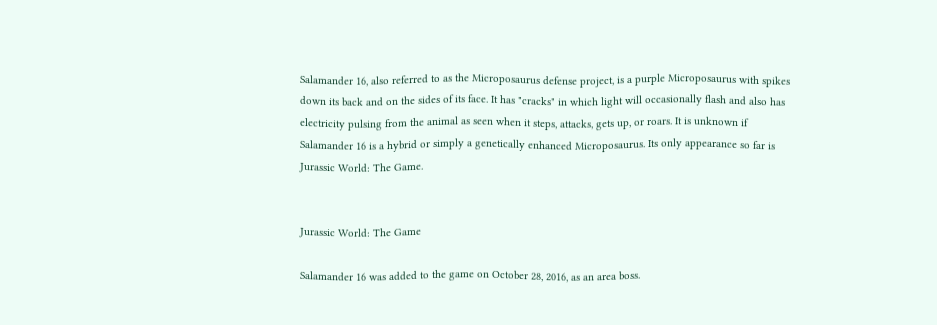Salamander 16, also referred to as the Microposaurus defense project, is a purple Microposaurus with spikes down its back and on the sides of its face. It has "cracks" in which light will occasionally flash and also has electricity pulsing from the animal as seen when it steps, attacks, gets up, or roars. It is unknown if Salamander 16 is a hybrid or simply a genetically enhanced Microposaurus. Its only appearance so far is Jurassic World: The Game.


Jurassic World: The Game

Salamander 16 was added to the game on October 28, 2016, as an area boss.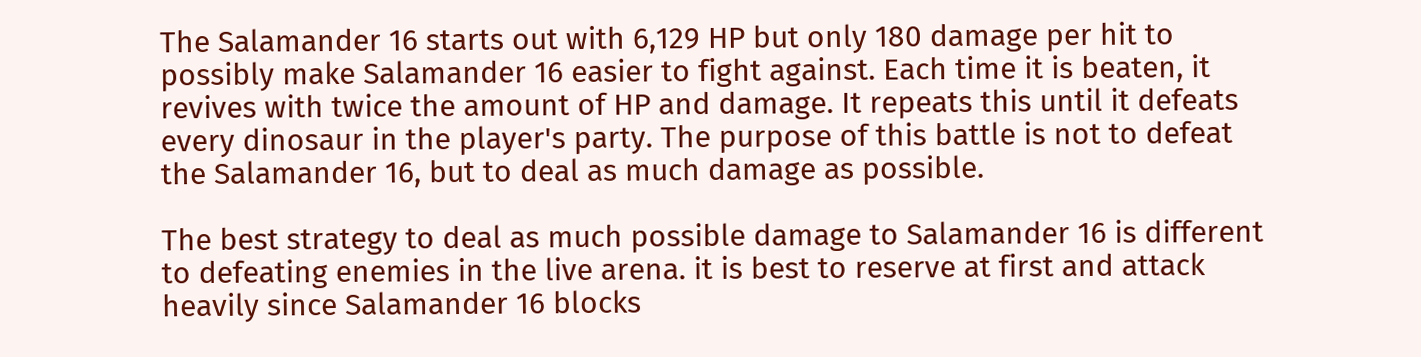The Salamander 16 starts out with 6,129 HP but only 180 damage per hit to possibly make Salamander 16 easier to fight against. Each time it is beaten, it revives with twice the amount of HP and damage. It repeats this until it defeats every dinosaur in the player's party. The purpose of this battle is not to defeat the Salamander 16, but to deal as much damage as possible.

The best strategy to deal as much possible damage to Salamander 16 is different to defeating enemies in the live arena. it is best to reserve at first and attack heavily since Salamander 16 blocks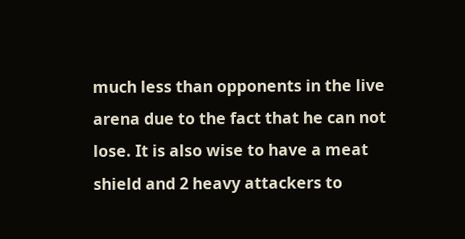much less than opponents in the live arena due to the fact that he can not lose. It is also wise to have a meat shield and 2 heavy attackers to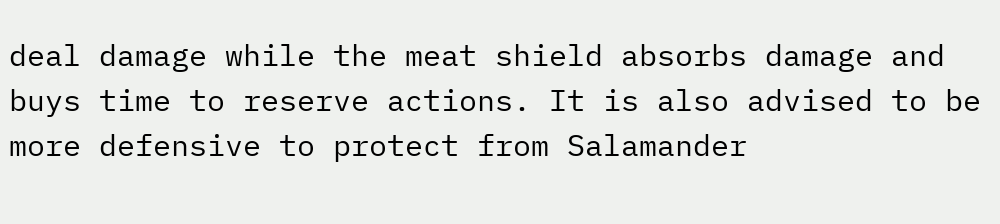deal damage while the meat shield absorbs damage and buys time to reserve actions. It is also advised to be more defensive to protect from Salamander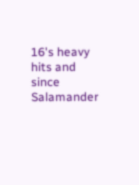16's heavy hits and since Salamander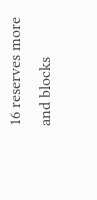16 reserves more and blocks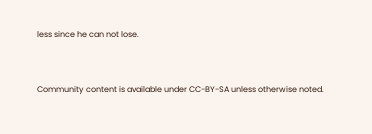less since he can not lose.


Community content is available under CC-BY-SA unless otherwise noted.